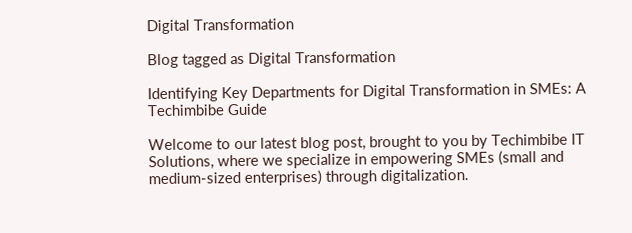Digital Transformation

Blog tagged as Digital Transformation

Identifying Key Departments for Digital Transformation in SMEs: A Techimbibe Guide

Welcome to our latest blog post, brought to you by Techimbibe IT Solutions, where we specialize in empowering SMEs (small and medium-sized enterprises) through digitalization.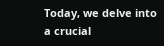Today, we delve into a crucial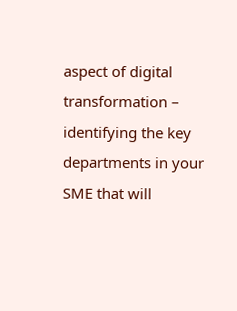aspect of digital transformation – identifying the key departments in your SME that will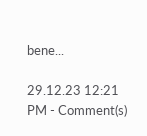bene...

29.12.23 12:21 PM - Comment(s)